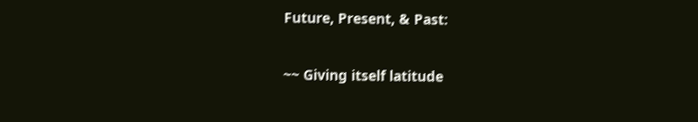Future, Present, & Past:

~~ Giving itself latitude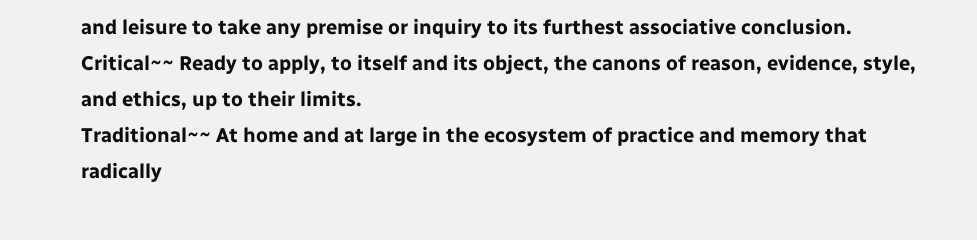and leisure to take any premise or inquiry to its furthest associative conclusion.
Critical~~ Ready to apply, to itself and its object, the canons of reason, evidence, style, and ethics, up to their limits.
Traditional~~ At home and at large in the ecosystem of practice and memory that radically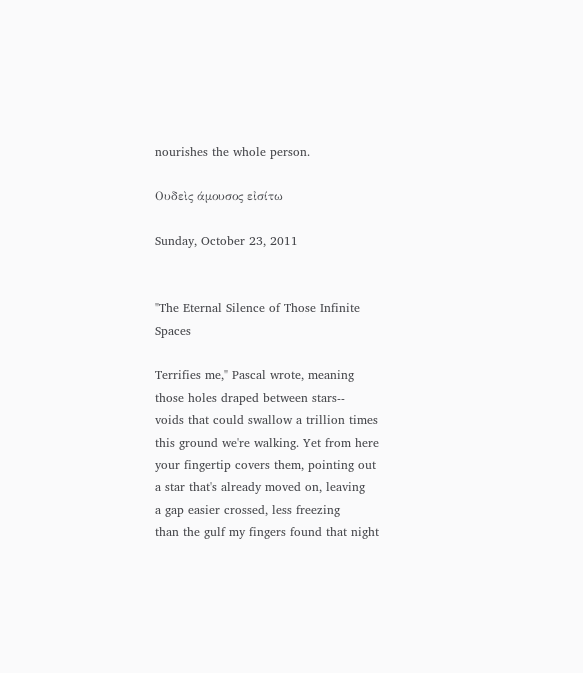nourishes the whole person.

Oυδεὶς άμουσος εἰσίτω

Sunday, October 23, 2011


"The Eternal Silence of Those Infinite Spaces

Terrifies me," Pascal wrote, meaning
those holes draped between stars--
voids that could swallow a trillion times
this ground we're walking. Yet from here
your fingertip covers them, pointing out
a star that's already moved on, leaving
a gap easier crossed, less freezing
than the gulf my fingers found that night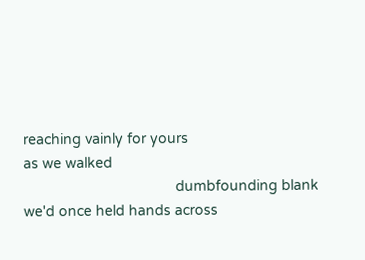reaching vainly for yours
as we walked
                                      dumbfounding blank
we'd once held hands across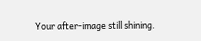Your after-image still shining.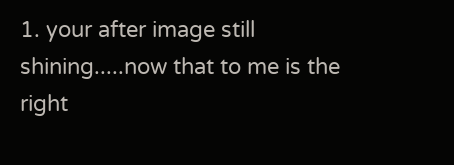1. your after image still shining.....now that to me is the right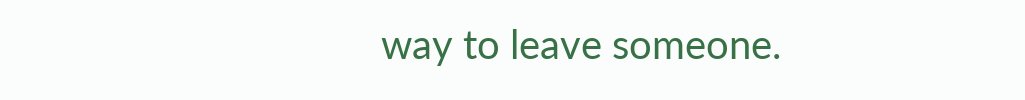way to leave someone.